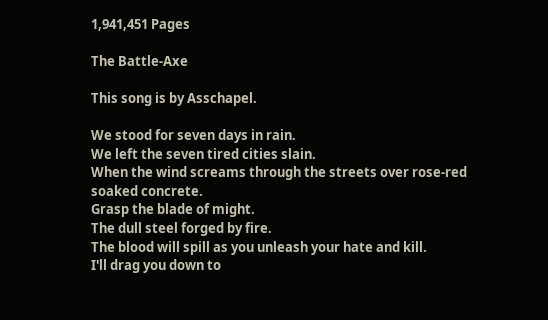1,941,451 Pages

The Battle-Axe

This song is by Asschapel.

We stood for seven days in rain.
We left the seven tired cities slain.
When the wind screams through the streets over rose-red soaked concrete.
Grasp the blade of might.
The dull steel forged by fire.
The blood will spill as you unleash your hate and kill.
I'll drag you down to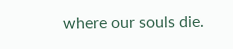where our souls die.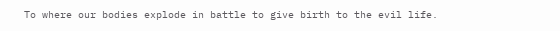To where our bodies explode in battle to give birth to the evil life.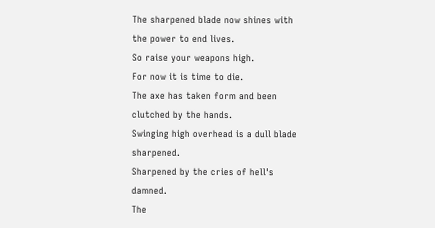The sharpened blade now shines with the power to end lives.
So raise your weapons high.
For now it is time to die.
The axe has taken form and been clutched by the hands.
Swinging high overhead is a dull blade sharpened.
Sharpened by the cries of hell's damned.
The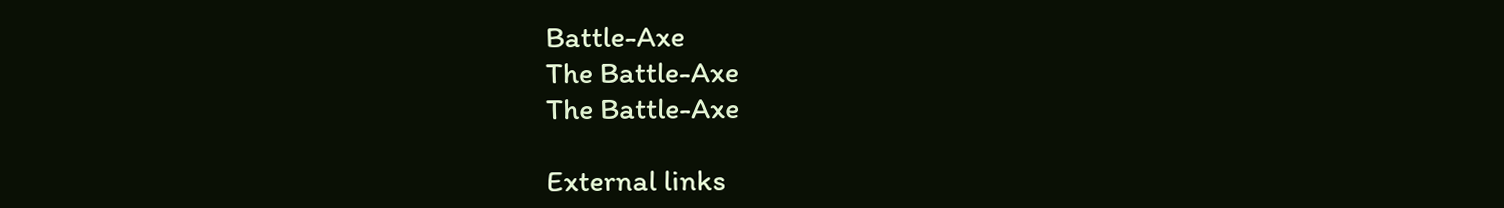Battle-Axe
The Battle-Axe
The Battle-Axe

External links